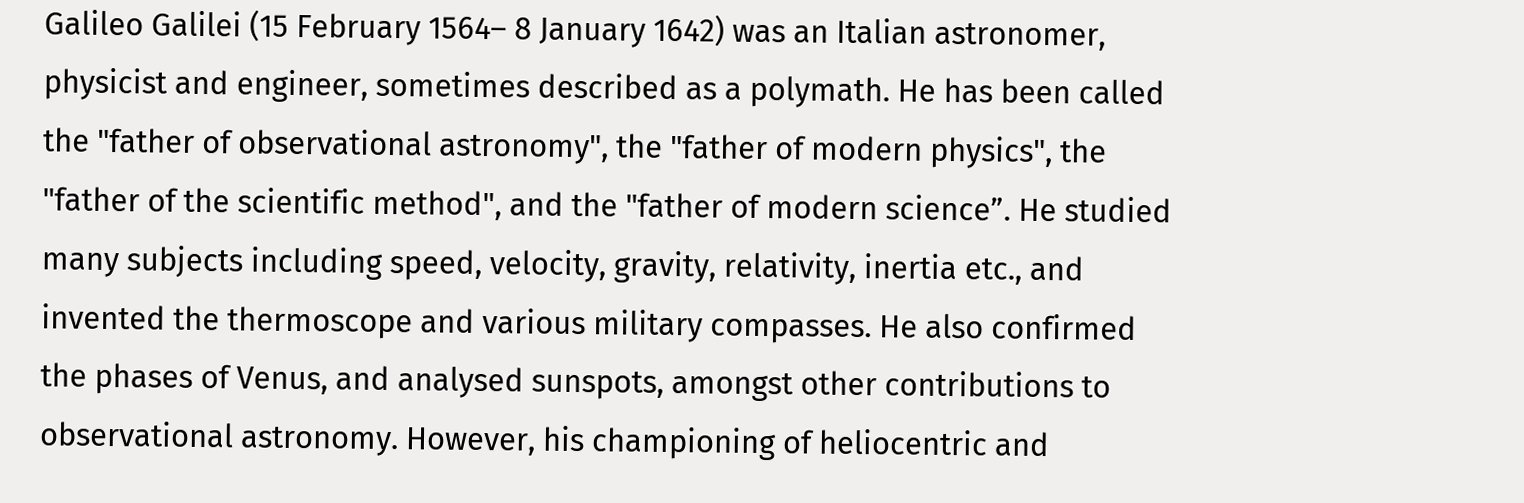Galileo Galilei (15 February 1564– 8 January 1642) was an Italian astronomer, physicist and engineer, sometimes described as a polymath. He has been called the "father of observational astronomy", the "father of modern physics", the "father of the scientific method", and the "father of modern science”. He studied many subjects including speed, velocity, gravity, relativity, inertia etc., and invented the thermoscope and various military compasses. He also confirmed the phases of Venus, and analysed sunspots, amongst other contributions to observational astronomy. However, his championing of heliocentric and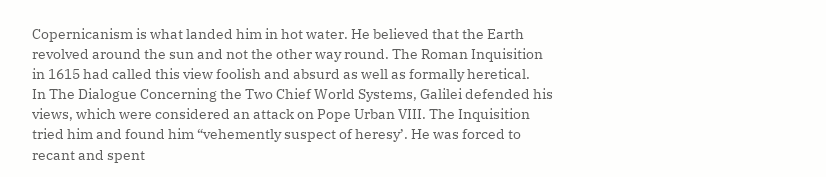Copernicanism is what landed him in hot water. He believed that the Earth revolved around the sun and not the other way round. The Roman Inquisition in 1615 had called this view foolish and absurd as well as formally heretical.
In The Dialogue Concerning the Two Chief World Systems, Galilei defended his views, which were considered an attack on Pope Urban VIII. The Inquisition tried him and found him “vehemently suspect of heresy’. He was forced to recant and spent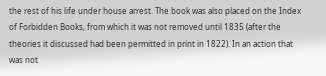the rest of his life under house arrest. The book was also placed on the Index of Forbidden Books, from which it was not removed until 1835 (after the theories it discussed had been permitted in print in 1822). In an action that was not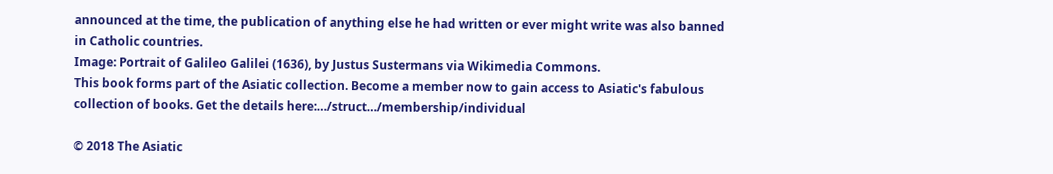announced at the time, the publication of anything else he had written or ever might write was also banned in Catholic countries.
Image: Portrait of Galileo Galilei (1636), by Justus Sustermans via Wikimedia Commons.
This book forms part of the Asiatic collection. Become a member now to gain access to Asiatic's fabulous collection of books. Get the details here:…/struct…/membership/individual

© 2018 The Asiatic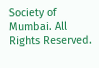Society of Mumbai. All Rights Reserved.